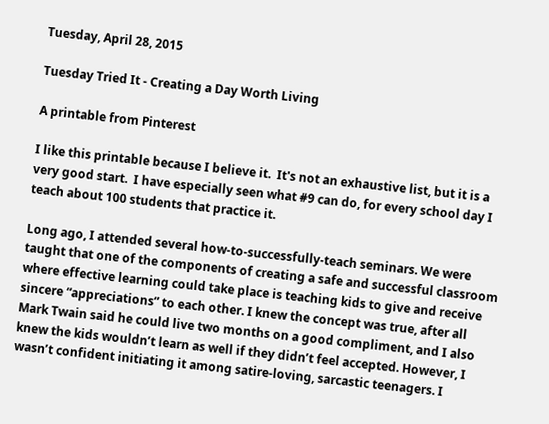Tuesday, April 28, 2015

Tuesday Tried It - Creating a Day Worth Living

A printable from Pinterest

I like this printable because I believe it.  It's not an exhaustive list, but it is a very good start.  I have especially seen what #9 can do, for every school day I teach about 100 students that practice it.

Long ago, I attended several how-to-successfully-teach seminars. We were taught that one of the components of creating a safe and successful classroom where effective learning could take place is teaching kids to give and receive sincere “appreciations” to each other. I knew the concept was true, after all Mark Twain said he could live two months on a good compliment, and I also knew the kids wouldn’t learn as well if they didn’t feel accepted. However, I wasn’t confident initiating it among satire-loving, sarcastic teenagers. I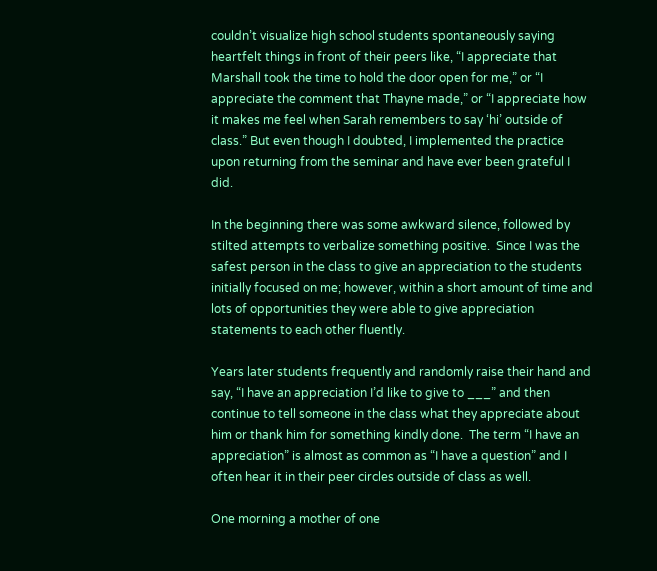couldn’t visualize high school students spontaneously saying heartfelt things in front of their peers like, “I appreciate that Marshall took the time to hold the door open for me,” or “I appreciate the comment that Thayne made,” or “I appreciate how it makes me feel when Sarah remembers to say ‘hi’ outside of class.” But even though I doubted, I implemented the practice upon returning from the seminar and have ever been grateful I did.

In the beginning there was some awkward silence, followed by stilted attempts to verbalize something positive.  Since I was the safest person in the class to give an appreciation to the students initially focused on me; however, within a short amount of time and lots of opportunities they were able to give appreciation statements to each other fluently.

Years later students frequently and randomly raise their hand and say, “I have an appreciation I’d like to give to ___” and then continue to tell someone in the class what they appreciate about him or thank him for something kindly done.  The term “I have an appreciation” is almost as common as “I have a question” and I often hear it in their peer circles outside of class as well.

One morning a mother of one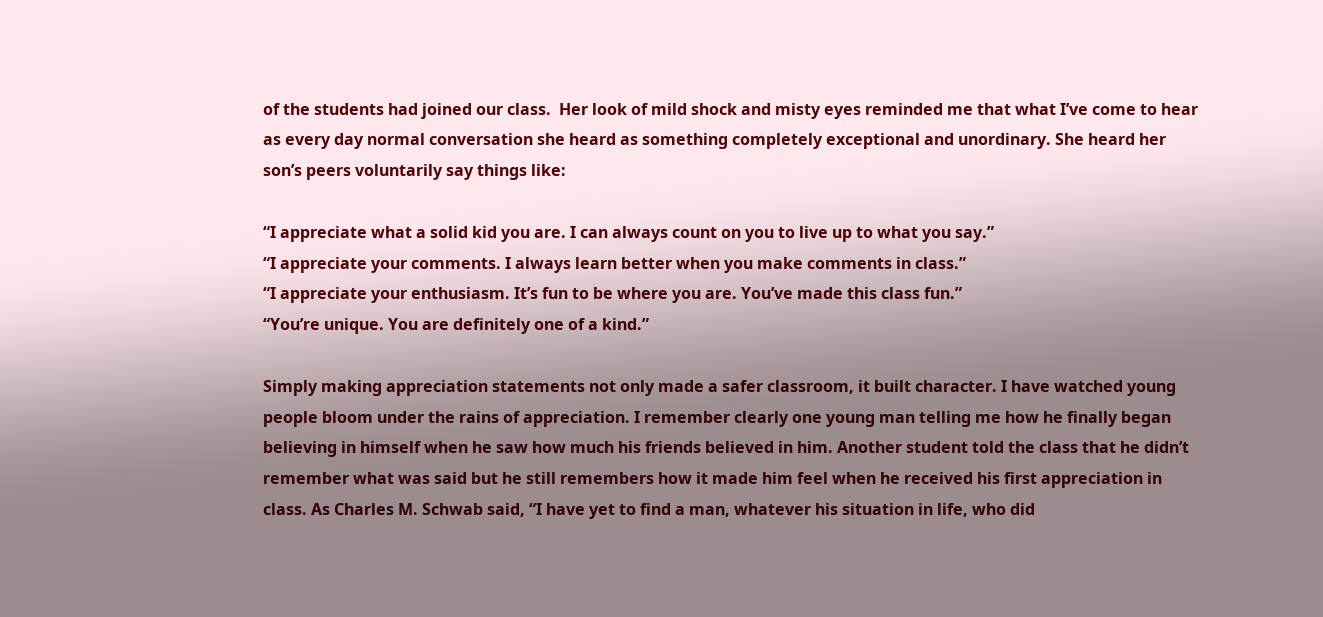of the students had joined our class.  Her look of mild shock and misty eyes reminded me that what I’ve come to hear as every day normal conversation she heard as something completely exceptional and unordinary. She heard her son’s peers voluntarily say things like:

“I appreciate what a solid kid you are. I can always count on you to live up to what you say.”
“I appreciate your comments. I always learn better when you make comments in class.”
“I appreciate your enthusiasm. It’s fun to be where you are. You’ve made this class fun.”
“You’re unique. You are definitely one of a kind.”

Simply making appreciation statements not only made a safer classroom, it built character. I have watched young people bloom under the rains of appreciation. I remember clearly one young man telling me how he finally began believing in himself when he saw how much his friends believed in him. Another student told the class that he didn’t remember what was said but he still remembers how it made him feel when he received his first appreciation in class. As Charles M. Schwab said, “I have yet to find a man, whatever his situation in life, who did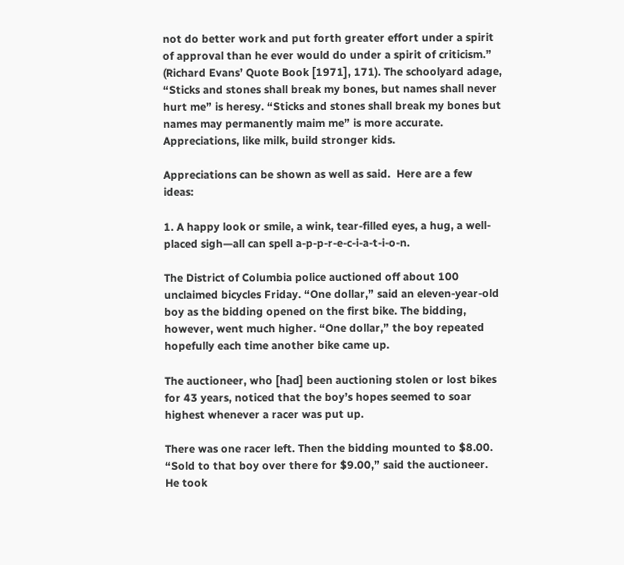not do better work and put forth greater effort under a spirit of approval than he ever would do under a spirit of criticism.” (Richard Evans’ Quote Book [1971], 171). The schoolyard adage, “Sticks and stones shall break my bones, but names shall never hurt me” is heresy. “Sticks and stones shall break my bones but names may permanently maim me” is more accurate. Appreciations, like milk, build stronger kids.

Appreciations can be shown as well as said.  Here are a few ideas:

1. A happy look or smile, a wink, tear-filled eyes, a hug, a well-placed sigh—all can spell a-p-p-r-e-c-i-a-t-i-o-n.

The District of Columbia police auctioned off about 100 unclaimed bicycles Friday. “One dollar,” said an eleven-year-old boy as the bidding opened on the first bike. The bidding, however, went much higher. “One dollar,” the boy repeated hopefully each time another bike came up.

The auctioneer, who [had] been auctioning stolen or lost bikes for 43 years, noticed that the boy’s hopes seemed to soar highest whenever a racer was put up.

There was one racer left. Then the bidding mounted to $8.00. “Sold to that boy over there for $9.00,” said the auctioneer. He took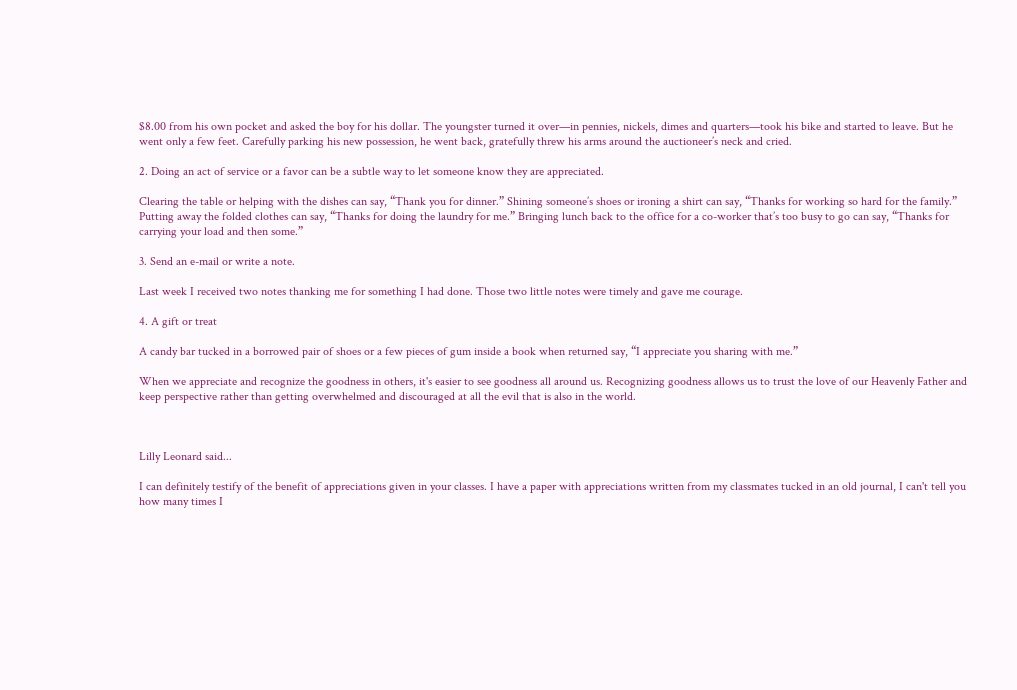$8.00 from his own pocket and asked the boy for his dollar. The youngster turned it over—in pennies, nickels, dimes and quarters—took his bike and started to leave. But he went only a few feet. Carefully parking his new possession, he went back, gratefully threw his arms around the auctioneer’s neck and cried.

2. Doing an act of service or a favor can be a subtle way to let someone know they are appreciated.

Clearing the table or helping with the dishes can say, “Thank you for dinner.” Shining someone’s shoes or ironing a shirt can say, “Thanks for working so hard for the family.” Putting away the folded clothes can say, “Thanks for doing the laundry for me.” Bringing lunch back to the office for a co-worker that’s too busy to go can say, “Thanks for carrying your load and then some.”

3. Send an e-mail or write a note.

Last week I received two notes thanking me for something I had done. Those two little notes were timely and gave me courage.

4. A gift or treat

A candy bar tucked in a borrowed pair of shoes or a few pieces of gum inside a book when returned say, “I appreciate you sharing with me.”

When we appreciate and recognize the goodness in others, it's easier to see goodness all around us. Recognizing goodness allows us to trust the love of our Heavenly Father and keep perspective rather than getting overwhelmed and discouraged at all the evil that is also in the world.



Lilly Leonard said...

I can definitely testify of the benefit of appreciations given in your classes. I have a paper with appreciations written from my classmates tucked in an old journal, I can't tell you how many times I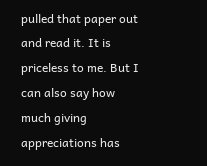pulled that paper out and read it. It is priceless to me. But I can also say how much giving appreciations has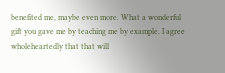benefited me, maybe even more. What a wonderful gift you gave me by teaching me by example. I agree wholeheartedly that that will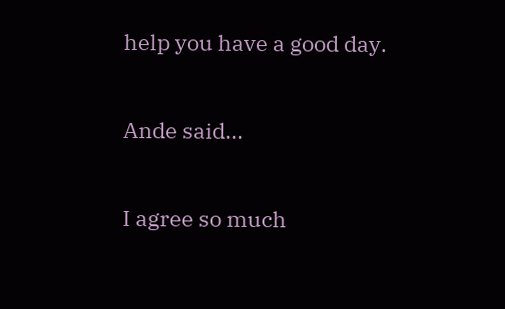help you have a good day.

Ande said...

I agree so much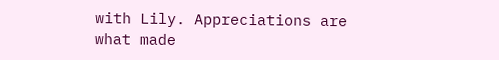with Lily. Appreciations are what made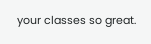your classes so great.